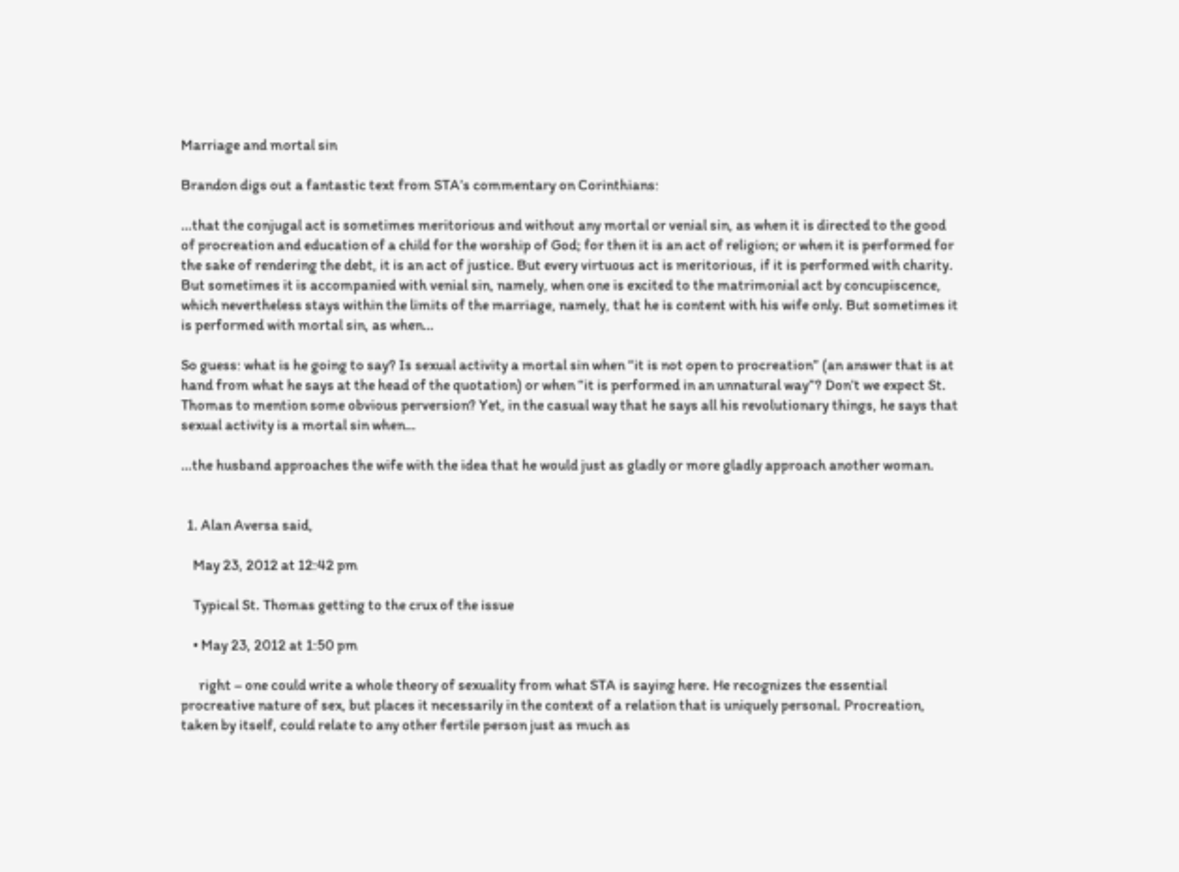Marriage and mortal sin

Brandon digs out a fantastic text from STA’s commentary on Corinthians:

…that the conjugal act is sometimes meritorious and without any mortal or venial sin, as when it is directed to the good of procreation and education of a child for the worship of God; for then it is an act of religion; or when it is performed for the sake of rendering the debt, it is an act of justice. But every virtuous act is meritorious, if it is performed with charity. But sometimes it is accompanied with venial sin, namely, when one is excited to the matrimonial act by concupiscence, which nevertheless stays within the limits of the marriage, namely, that he is content with his wife only. But sometimes it is performed with mortal sin, as when…

So guess: what is he going to say? Is sexual activity a mortal sin when “it is not open to procreation” (an answer that is at hand from what he says at the head of the quotation) or when “it is performed in an unnatural way”? Don’t we expect St. Thomas to mention some obvious perversion? Yet, in the casual way that he says all his revolutionary things, he says that sexual activity is a mortal sin when…

…the husband approaches the wife with the idea that he would just as gladly or more gladly approach another woman.


  1. Alan Aversa said,

    May 23, 2012 at 12:42 pm

    Typical St. Thomas getting to the crux of the issue

    • May 23, 2012 at 1:50 pm

      right – one could write a whole theory of sexuality from what STA is saying here. He recognizes the essential procreative nature of sex, but places it necessarily in the context of a relation that is uniquely personal. Procreation, taken by itself, could relate to any other fertile person just as much as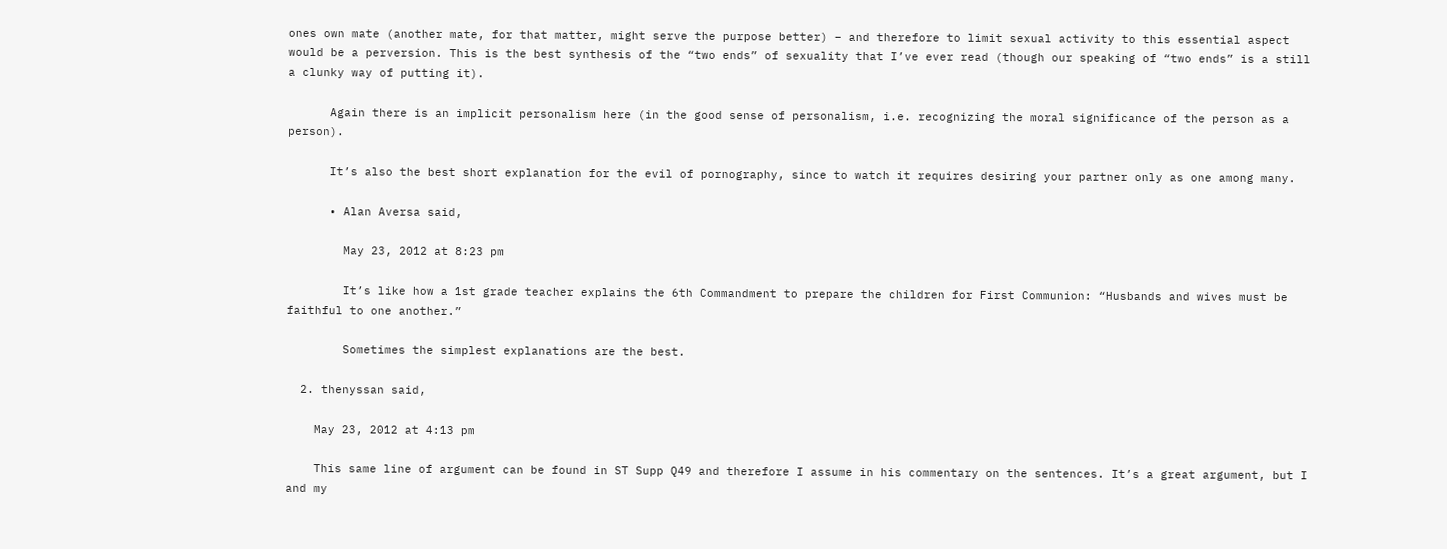ones own mate (another mate, for that matter, might serve the purpose better) – and therefore to limit sexual activity to this essential aspect would be a perversion. This is the best synthesis of the “two ends” of sexuality that I’ve ever read (though our speaking of “two ends” is a still a clunky way of putting it).

      Again there is an implicit personalism here (in the good sense of personalism, i.e. recognizing the moral significance of the person as a person).

      It’s also the best short explanation for the evil of pornography, since to watch it requires desiring your partner only as one among many.

      • Alan Aversa said,

        May 23, 2012 at 8:23 pm

        It’s like how a 1st grade teacher explains the 6th Commandment to prepare the children for First Communion: “Husbands and wives must be faithful to one another.”

        Sometimes the simplest explanations are the best.

  2. thenyssan said,

    May 23, 2012 at 4:13 pm

    This same line of argument can be found in ST Supp Q49 and therefore I assume in his commentary on the sentences. It’s a great argument, but I and my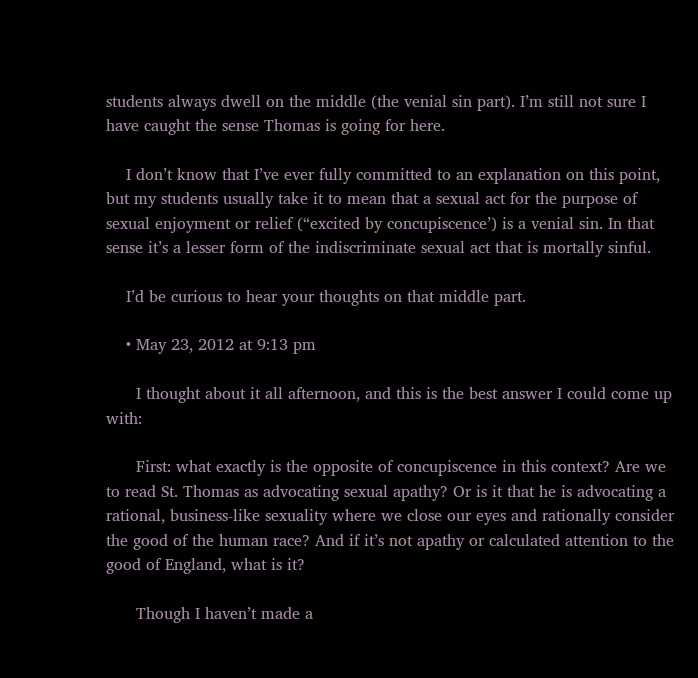students always dwell on the middle (the venial sin part). I’m still not sure I have caught the sense Thomas is going for here.

    I don’t know that I’ve ever fully committed to an explanation on this point, but my students usually take it to mean that a sexual act for the purpose of sexual enjoyment or relief (“excited by concupiscence’) is a venial sin. In that sense it’s a lesser form of the indiscriminate sexual act that is mortally sinful.

    I’d be curious to hear your thoughts on that middle part.

    • May 23, 2012 at 9:13 pm

      I thought about it all afternoon, and this is the best answer I could come up with:

      First: what exactly is the opposite of concupiscence in this context? Are we to read St. Thomas as advocating sexual apathy? Or is it that he is advocating a rational, business-like sexuality where we close our eyes and rationally consider the good of the human race? And if it’s not apathy or calculated attention to the good of England, what is it?

      Though I haven’t made a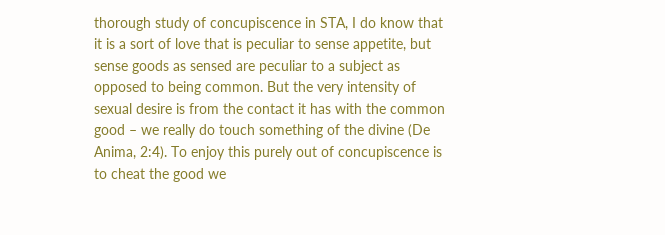thorough study of concupiscence in STA, I do know that it is a sort of love that is peculiar to sense appetite, but sense goods as sensed are peculiar to a subject as opposed to being common. But the very intensity of sexual desire is from the contact it has with the common good – we really do touch something of the divine (De Anima, 2:4). To enjoy this purely out of concupiscence is to cheat the good we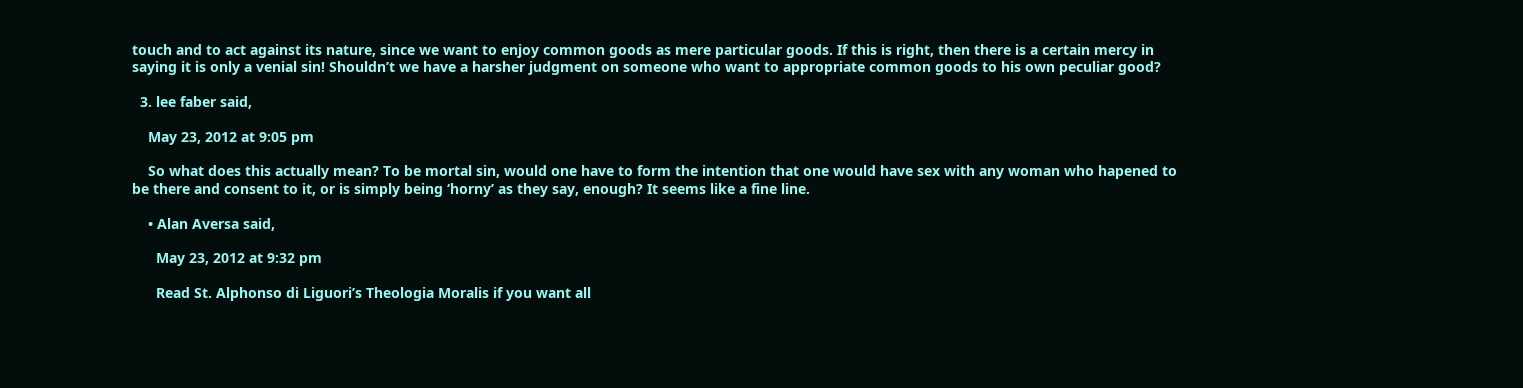touch and to act against its nature, since we want to enjoy common goods as mere particular goods. If this is right, then there is a certain mercy in saying it is only a venial sin! Shouldn’t we have a harsher judgment on someone who want to appropriate common goods to his own peculiar good?

  3. lee faber said,

    May 23, 2012 at 9:05 pm

    So what does this actually mean? To be mortal sin, would one have to form the intention that one would have sex with any woman who hapened to be there and consent to it, or is simply being ‘horny’ as they say, enough? It seems like a fine line.

    • Alan Aversa said,

      May 23, 2012 at 9:32 pm

      Read St. Alphonso di Liguori’s Theologia Moralis if you want all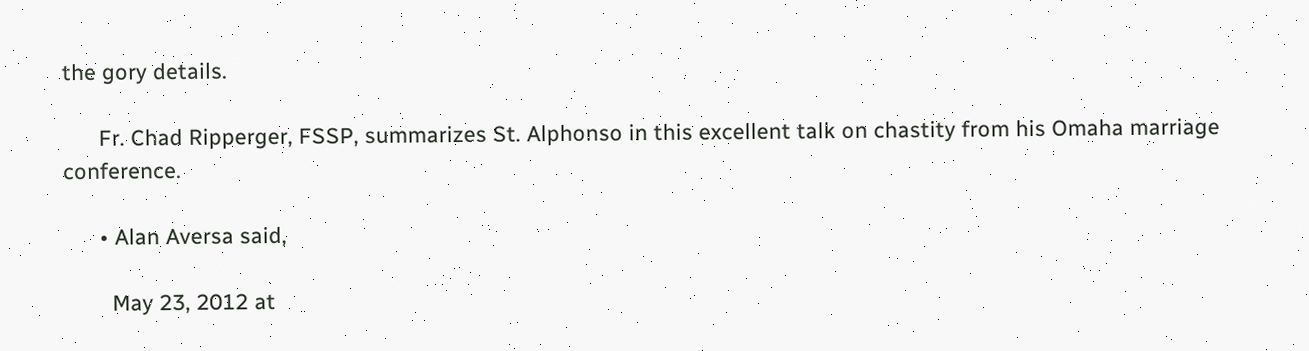the gory details.

      Fr. Chad Ripperger, FSSP, summarizes St. Alphonso in this excellent talk on chastity from his Omaha marriage conference.

      • Alan Aversa said,

        May 23, 2012 at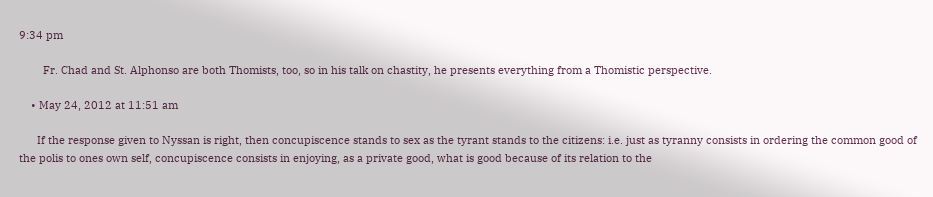9:34 pm

        Fr. Chad and St. Alphonso are both Thomists, too, so in his talk on chastity, he presents everything from a Thomistic perspective.

    • May 24, 2012 at 11:51 am

      If the response given to Nyssan is right, then concupiscence stands to sex as the tyrant stands to the citizens: i.e. just as tyranny consists in ordering the common good of the polis to ones own self, concupiscence consists in enjoying, as a private good, what is good because of its relation to the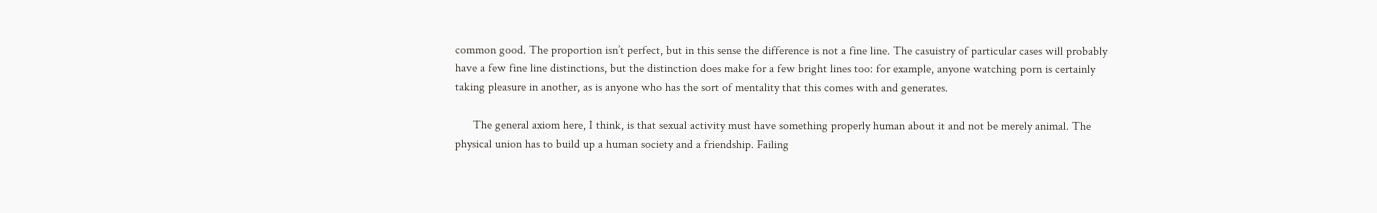common good. The proportion isn’t perfect, but in this sense the difference is not a fine line. The casuistry of particular cases will probably have a few fine line distinctions, but the distinction does make for a few bright lines too: for example, anyone watching porn is certainly taking pleasure in another, as is anyone who has the sort of mentality that this comes with and generates.

      The general axiom here, I think, is that sexual activity must have something properly human about it and not be merely animal. The physical union has to build up a human society and a friendship. Failing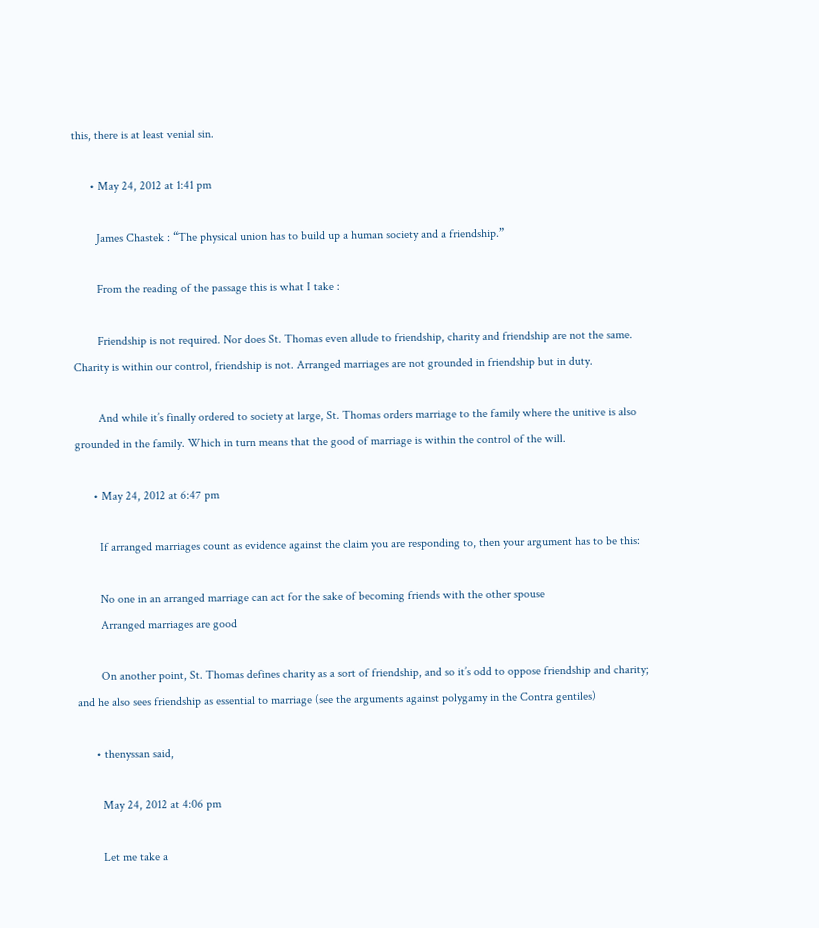this, there is at least venial sin.

      • May 24, 2012 at 1:41 pm

        James Chastek : “The physical union has to build up a human society and a friendship.”

        From the reading of the passage this is what I take :

        Friendship is not required. Nor does St. Thomas even allude to friendship, charity and friendship are not the same. Charity is within our control, friendship is not. Arranged marriages are not grounded in friendship but in duty.

        And while it’s finally ordered to society at large, St. Thomas orders marriage to the family where the unitive is also grounded in the family. Which in turn means that the good of marriage is within the control of the will.

      • May 24, 2012 at 6:47 pm

        If arranged marriages count as evidence against the claim you are responding to, then your argument has to be this:

        No one in an arranged marriage can act for the sake of becoming friends with the other spouse
        Arranged marriages are good

        On another point, St. Thomas defines charity as a sort of friendship, and so it’s odd to oppose friendship and charity; and he also sees friendship as essential to marriage (see the arguments against polygamy in the Contra gentiles)

      • thenyssan said,

        May 24, 2012 at 4:06 pm

        Let me take a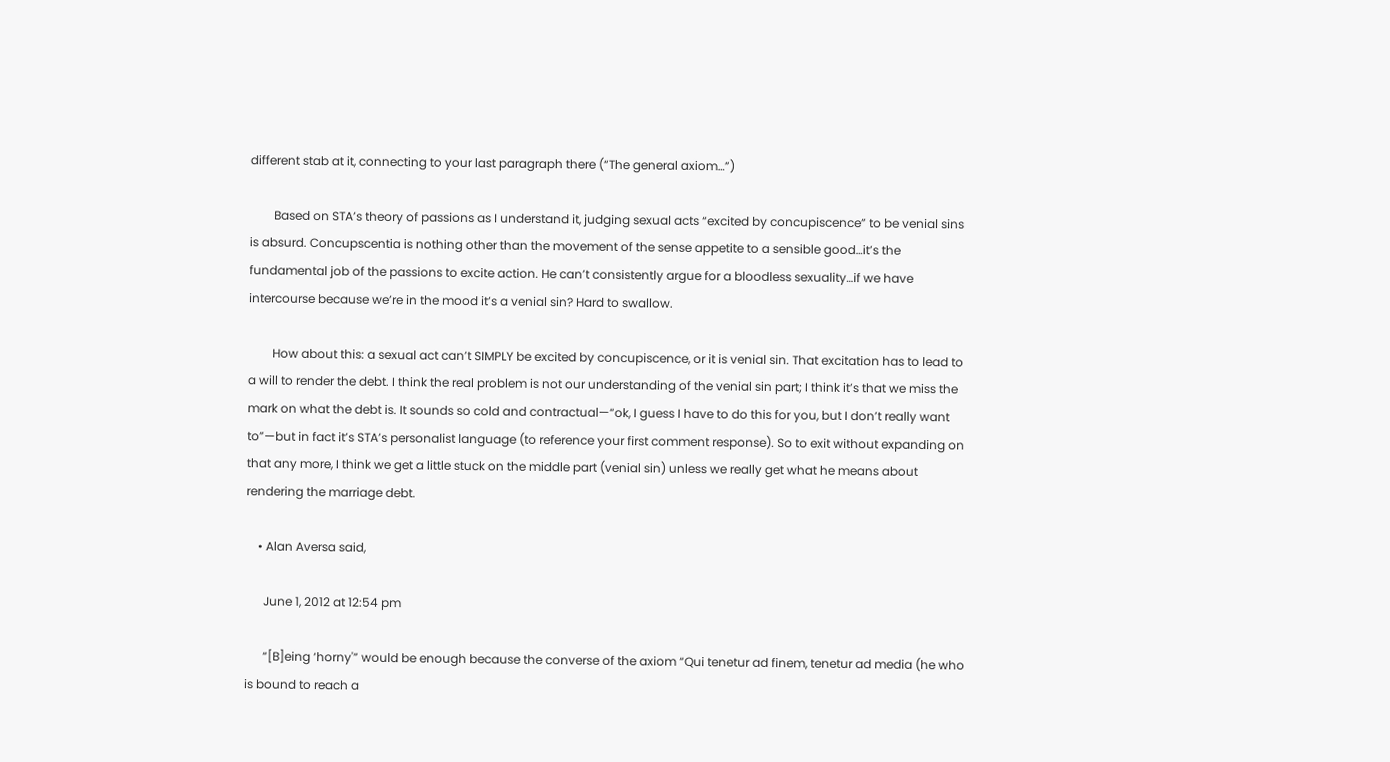different stab at it, connecting to your last paragraph there (“The general axiom…”)

        Based on STA’s theory of passions as I understand it, judging sexual acts “excited by concupiscence” to be venial sins is absurd. Concupscentia is nothing other than the movement of the sense appetite to a sensible good…it’s the fundamental job of the passions to excite action. He can’t consistently argue for a bloodless sexuality…if we have intercourse because we’re in the mood it’s a venial sin? Hard to swallow.

        How about this: a sexual act can’t SIMPLY be excited by concupiscence, or it is venial sin. That excitation has to lead to a will to render the debt. I think the real problem is not our understanding of the venial sin part; I think it’s that we miss the mark on what the debt is. It sounds so cold and contractual—“ok, I guess I have to do this for you, but I don’t really want to”—but in fact it’s STA’s personalist language (to reference your first comment response). So to exit without expanding on that any more, I think we get a little stuck on the middle part (venial sin) unless we really get what he means about rendering the marriage debt.

    • Alan Aversa said,

      June 1, 2012 at 12:54 pm

      “[B]eing ‘horny'” would be enough because the converse of the axiom “Qui tenetur ad finem, tenetur ad media (he who is bound to reach a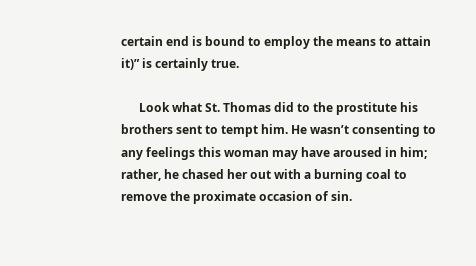certain end is bound to employ the means to attain it)” is certainly true.

      Look what St. Thomas did to the prostitute his brothers sent to tempt him. He wasn’t consenting to any feelings this woman may have aroused in him; rather, he chased her out with a burning coal to remove the proximate occasion of sin.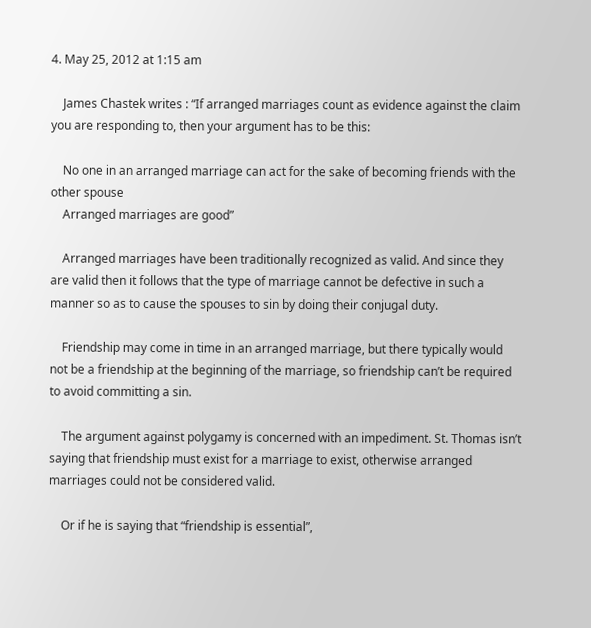4. May 25, 2012 at 1:15 am

    James Chastek writes : “If arranged marriages count as evidence against the claim you are responding to, then your argument has to be this:

    No one in an arranged marriage can act for the sake of becoming friends with the other spouse
    Arranged marriages are good”

    Arranged marriages have been traditionally recognized as valid. And since they are valid then it follows that the type of marriage cannot be defective in such a manner so as to cause the spouses to sin by doing their conjugal duty.

    Friendship may come in time in an arranged marriage, but there typically would not be a friendship at the beginning of the marriage, so friendship can’t be required to avoid committing a sin.

    The argument against polygamy is concerned with an impediment. St. Thomas isn’t saying that friendship must exist for a marriage to exist, otherwise arranged marriages could not be considered valid.

    Or if he is saying that “friendship is essential”,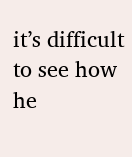it’s difficult to see how he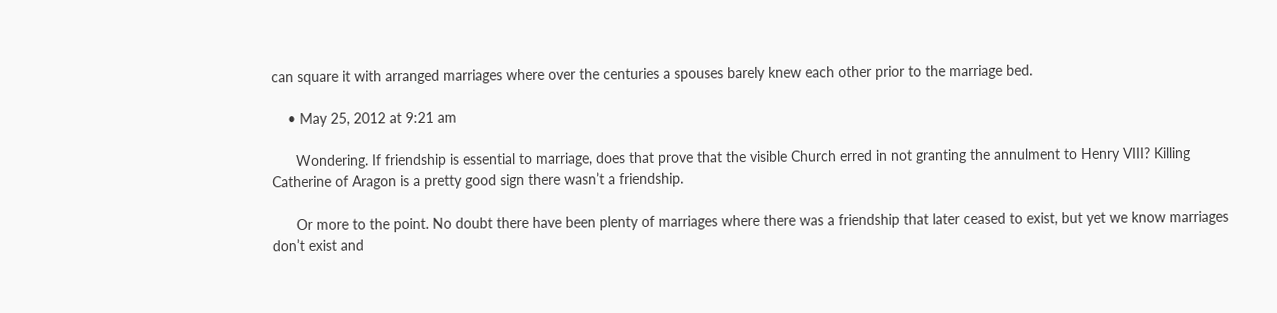can square it with arranged marriages where over the centuries a spouses barely knew each other prior to the marriage bed.

    • May 25, 2012 at 9:21 am

      Wondering. If friendship is essential to marriage, does that prove that the visible Church erred in not granting the annulment to Henry VIII? Killing Catherine of Aragon is a pretty good sign there wasn’t a friendship.

      Or more to the point. No doubt there have been plenty of marriages where there was a friendship that later ceased to exist, but yet we know marriages don’t exist and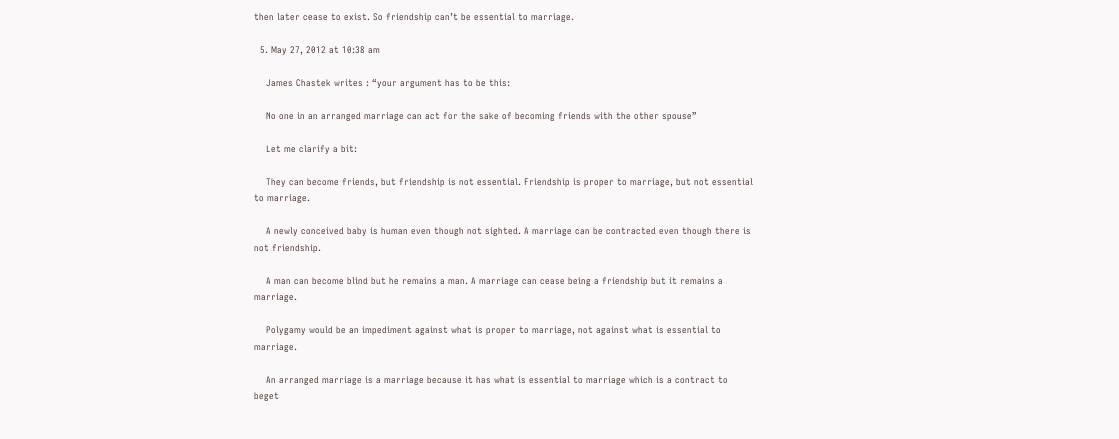then later cease to exist. So friendship can’t be essential to marriage.

  5. May 27, 2012 at 10:38 am

    James Chastek writes : “your argument has to be this:

    No one in an arranged marriage can act for the sake of becoming friends with the other spouse”

    Let me clarify a bit:

    They can become friends, but friendship is not essential. Friendship is proper to marriage, but not essential to marriage.

    A newly conceived baby is human even though not sighted. A marriage can be contracted even though there is not friendship.

    A man can become blind but he remains a man. A marriage can cease being a friendship but it remains a marriage.

    Polygamy would be an impediment against what is proper to marriage, not against what is essential to marriage.

    An arranged marriage is a marriage because it has what is essential to marriage which is a contract to beget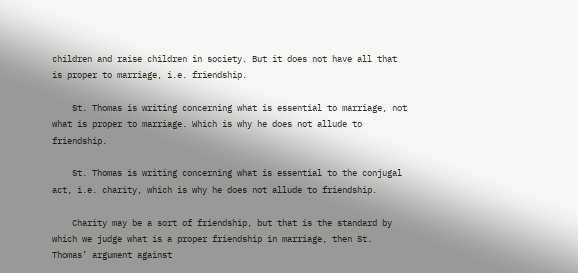children and raise children in society. But it does not have all that is proper to marriage, i.e. friendship.

    St. Thomas is writing concerning what is essential to marriage, not what is proper to marriage. Which is why he does not allude to friendship.

    St. Thomas is writing concerning what is essential to the conjugal act, i.e. charity, which is why he does not allude to friendship.

    Charity may be a sort of friendship, but that is the standard by which we judge what is a proper friendship in marriage, then St. Thomas’ argument against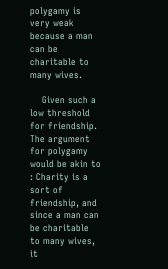polygamy is very weak because a man can be charitable to many wives.

    Given such a low threshold for friendship. The argument for polygamy would be akin to : Charity is a sort of friendship, and since a man can be charitable to many wives, it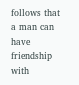follows that a man can have friendship with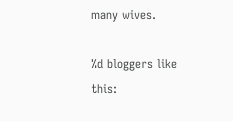many wives.

%d bloggers like this: